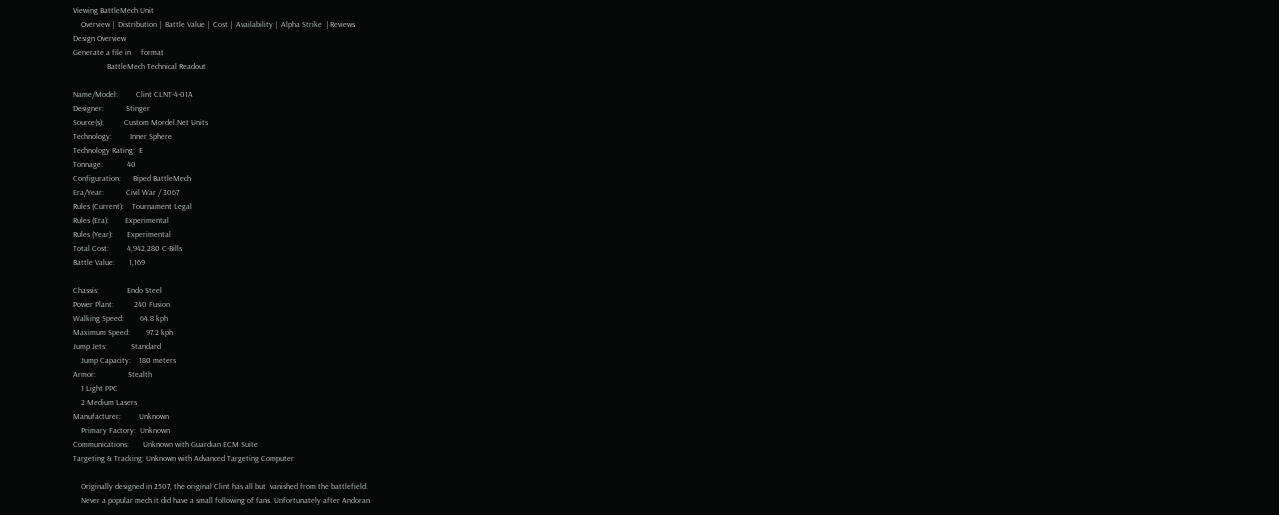Viewing BattleMech Unit
    Overview |  Distribution |  Battle Value |  Cost |  Availability |  Alpha Strike  | Reviews
Design Overview
Generate a file in     format
                 BattleMech Technical Readout

Name/Model:         Clint CLNT-4-01A
Designer:           Stinger
Source(s):          Custom Mordel.Net Units
Technology:         Inner Sphere
Technology Rating:  E
Tonnage:            40
Configuration:      Biped BattleMech
Era/Year:           Civil War / 3067
Rules (Current):    Tournament Legal
Rules (Era):        Experimental
Rules (Year):       Experimental
Total Cost:         4,942,280 C-Bills
Battle Value:       1,169

Chassis:              Endo Steel
Power Plant:          240 Fusion
Walking Speed:        64.8 kph
Maximum Speed:        97.2 kph
Jump Jets:            Standard
    Jump Capacity:    180 meters
Armor:                Stealth
    1 Light PPC
    2 Medium Lasers
Manufacturer:         Unknown
    Primary Factory:  Unknown
Communications:       Unknown with Guardian ECM Suite
Targeting & Tracking: Unknown with Advanced Targeting Computer

    Originally designed in 2507, the original Clint has all but  vanished from the battlefield.
    Never a popular mech it did have a small following of fans. Unfortunately after Andoran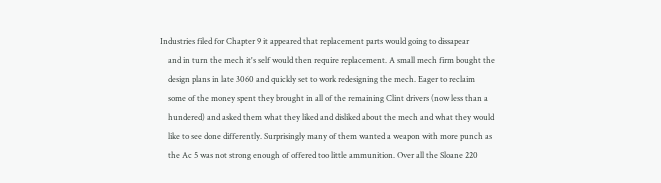Industries filed for Chapter 9 it appeared that replacement parts would going to dissapear
    and in turn the mech it's self would then require replacement. A small mech firm bought the
    design plans in late 3060 and quickly set to work redesigning the mech. Eager to reclaim
    some of the money spent they brought in all of the remaining Clint drivers (now less than a
    hundered) and asked them what they liked and disliked about the mech and what they would
    like to see done differently. Surprisingly many of them wanted a weapon with more punch as
    the Ac 5 was not strong enough of offered too little ammunition. Over all the Sloane 220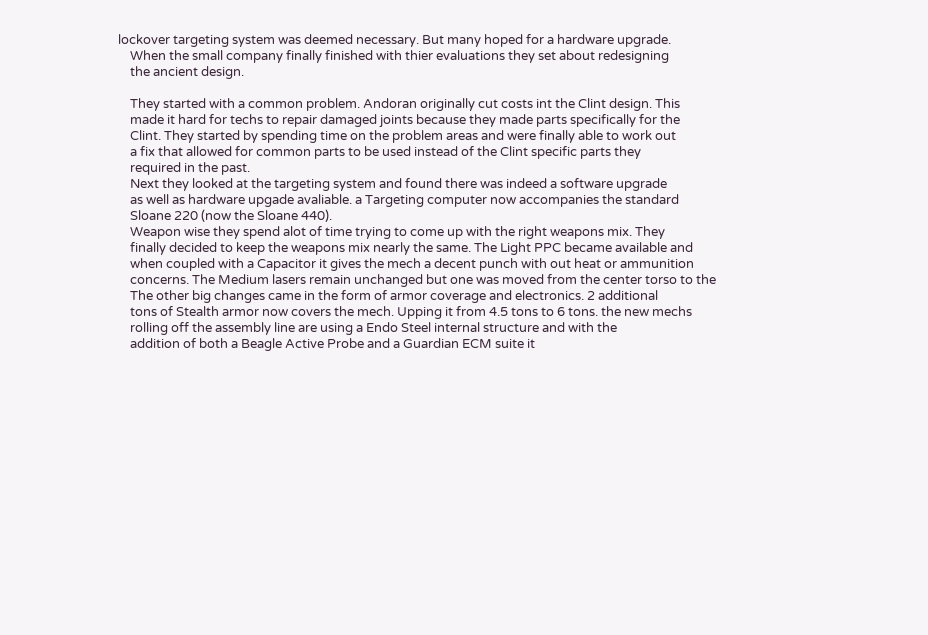lockover targeting system was deemed necessary. But many hoped for a hardware upgrade.
    When the small company finally finished with thier evaluations they set about redesigning
    the ancient design.

    They started with a common problem. Andoran originally cut costs int the Clint design. This
    made it hard for techs to repair damaged joints because they made parts specifically for the
    Clint. They started by spending time on the problem areas and were finally able to work out
    a fix that allowed for common parts to be used instead of the Clint specific parts they
    required in the past.
    Next they looked at the targeting system and found there was indeed a software upgrade
    as well as hardware upgade avaliable. a Targeting computer now accompanies the standard
    Sloane 220 (now the Sloane 440).
    Weapon wise they spend alot of time trying to come up with the right weapons mix. They
    finally decided to keep the weapons mix nearly the same. The Light PPC became available and
    when coupled with a Capacitor it gives the mech a decent punch with out heat or ammunition
    concerns. The Medium lasers remain unchanged but one was moved from the center torso to the
    The other big changes came in the form of armor coverage and electronics. 2 additional
    tons of Stealth armor now covers the mech. Upping it from 4.5 tons to 6 tons. the new mechs
    rolling off the assembly line are using a Endo Steel internal structure and with the
    addition of both a Beagle Active Probe and a Guardian ECM suite it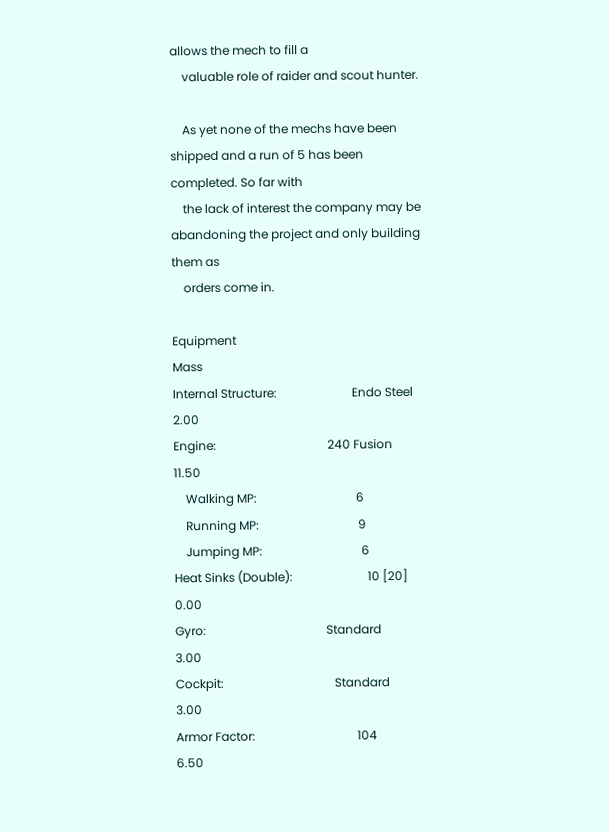allows the mech to fill a
    valuable role of raider and scout hunter.

    As yet none of the mechs have been shipped and a run of 5 has been completed. So far with
    the lack of interest the company may be abandoning the project and only building them as
    orders come in.

Equipment                                                             Mass
Internal Structure:                         Endo Steel                 2.00
Engine:                                     240 Fusion                11.50
    Walking MP:                                 6
    Running MP:                                 9
    Jumping MP:                                 6
Heat Sinks (Double):                         10 [20]                   0.00
Gyro:                                        Standard                  3.00
Cockpit:                                     Standard                  3.00
Armor Factor:                                  104                     6.50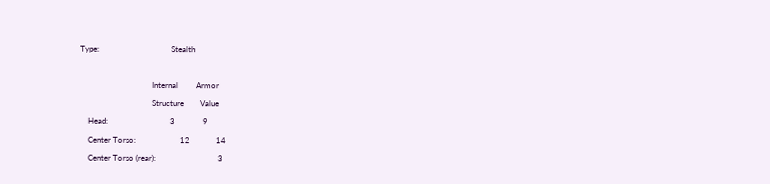Type:                                    Stealth

                                    Internal         Armor
                                    Structure        Value
    Head:                               3              9
    Center Torso:                      12             14
    Center Torso (rear):                               3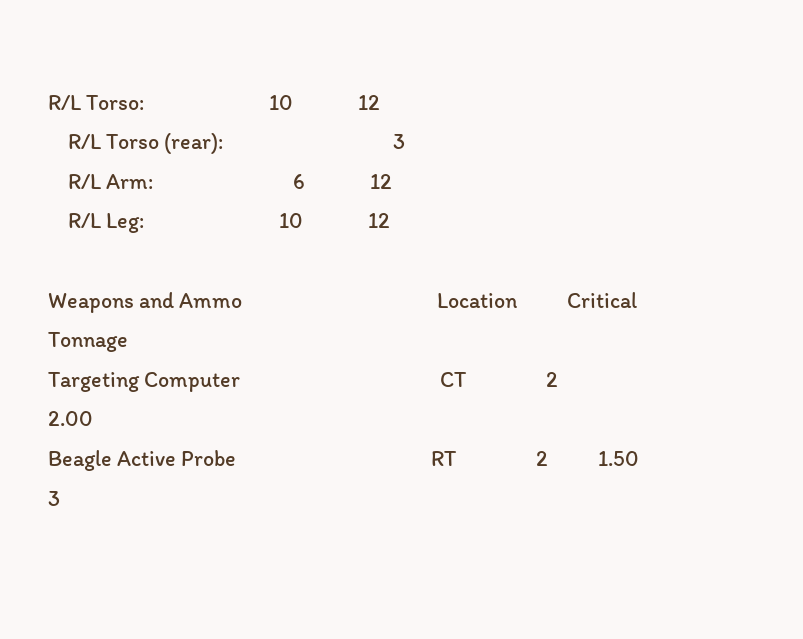R/L Torso:                         10             12
    R/L Torso (rear):                                  3
    R/L Arm:                            6             12
    R/L Leg:                           10             12

Weapons and Ammo                                       Location          Critical     Tonnage
Targeting Computer                                        CT                2          2.00
Beagle Active Probe                                       RT                2          1.50
3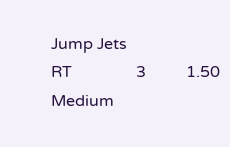Jump Jets                                               RT                3          1.50
Medium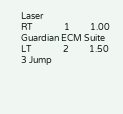Laser                                              RT                1          1.00
Guardian ECM Suite                                        LT                2          1.50
3 Jump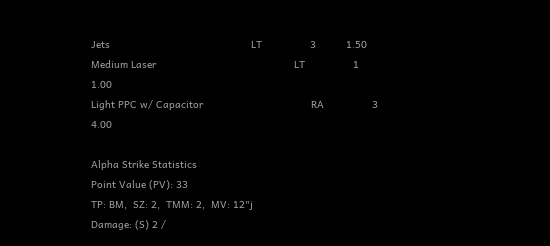Jets                                               LT                3          1.50
Medium Laser                                              LT                1          1.00
Light PPC w/ Capacitor                                    RA                3          4.00

Alpha Strike Statistics
Point Value (PV): 33
TP: BM,  SZ: 2,  TMM: 2,  MV: 12"j
Damage: (S) 2 /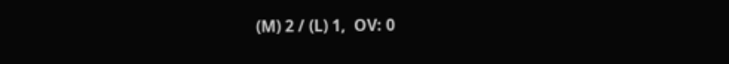(M) 2 / (L) 1,  OV: 0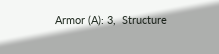Armor (A): 3,  Structure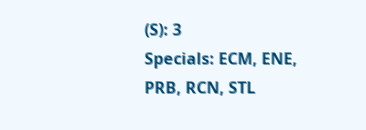(S): 3
Specials: ECM, ENE, PRB, RCN, STL